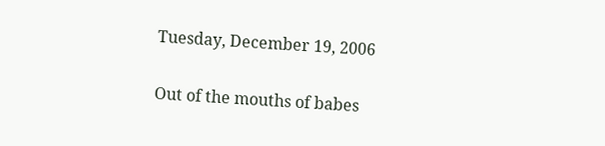Tuesday, December 19, 2006

Out of the mouths of babes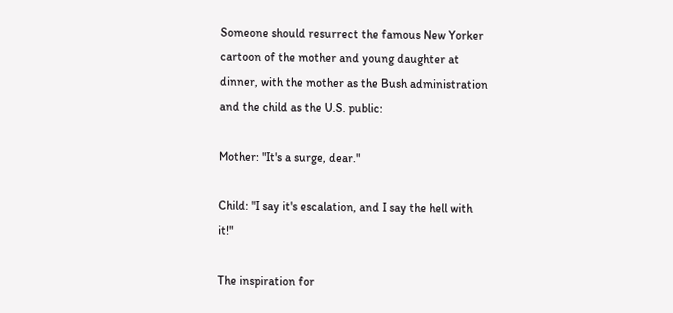Someone should resurrect the famous New Yorker cartoon of the mother and young daughter at dinner, with the mother as the Bush administration and the child as the U.S. public:

Mother: "It's a surge, dear."

Child: "I say it's escalation, and I say the hell with it!"

The inspiration for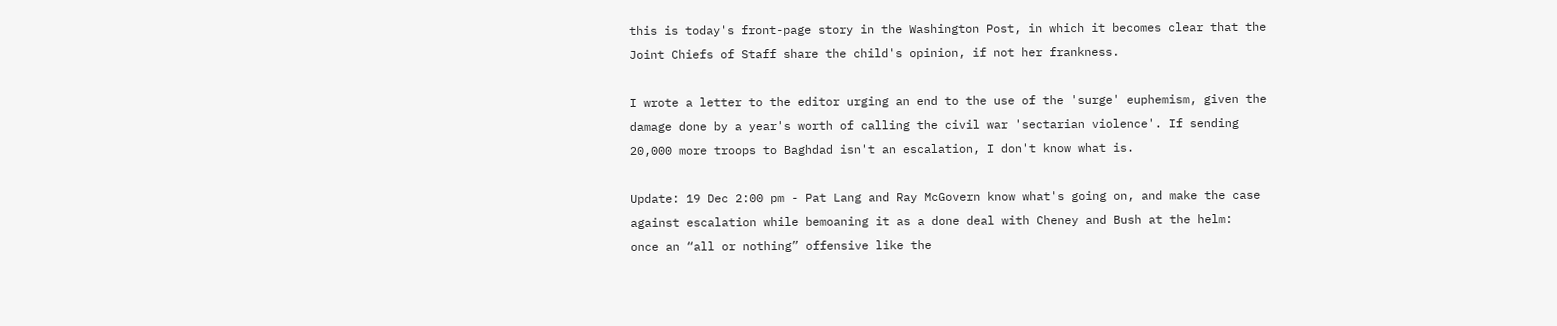this is today's front-page story in the Washington Post, in which it becomes clear that the Joint Chiefs of Staff share the child's opinion, if not her frankness.

I wrote a letter to the editor urging an end to the use of the 'surge' euphemism, given the damage done by a year's worth of calling the civil war 'sectarian violence'. If sending 20,000 more troops to Baghdad isn't an escalation, I don't know what is.

Update: 19 Dec 2:00 pm - Pat Lang and Ray McGovern know what's going on, and make the case against escalation while bemoaning it as a done deal with Cheney and Bush at the helm:
once an “all or nothing” offensive like the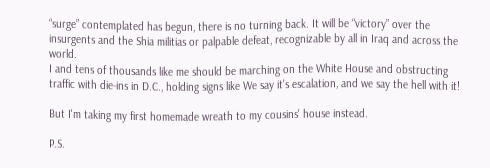“surge” contemplated has begun, there is no turning back. It will be “victory” over the insurgents and the Shia militias or palpable defeat, recognizable by all in Iraq and across the world.
I and tens of thousands like me should be marching on the White House and obstructing traffic with die-ins in D.C., holding signs like We say it's escalation, and we say the hell with it!

But I'm taking my first homemade wreath to my cousins' house instead.

P.S.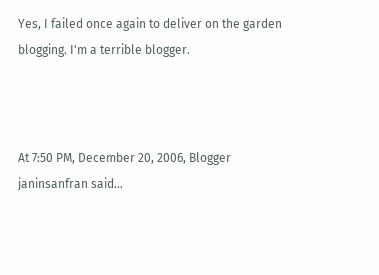Yes, I failed once again to deliver on the garden blogging. I'm a terrible blogger.



At 7:50 PM, December 20, 2006, Blogger janinsanfran said...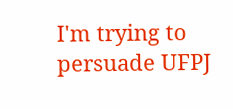I'm trying to persuade UFPJ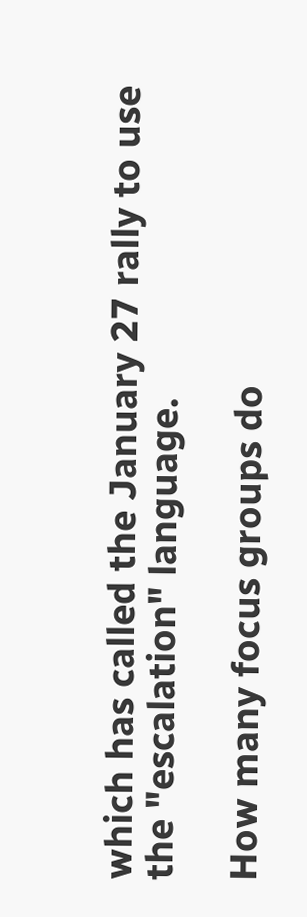which has called the January 27 rally to use the "escalation" language.

How many focus groups do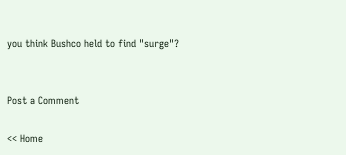you think Bushco held to find "surge"?


Post a Comment

<< Home